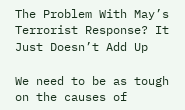The Problem With May’s Terrorist Response? It Just Doesn’t Add Up

We need to be as tough on the causes of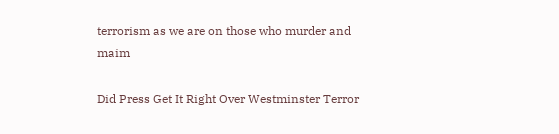terrorism as we are on those who murder and maim

Did Press Get It Right Over Westminster Terror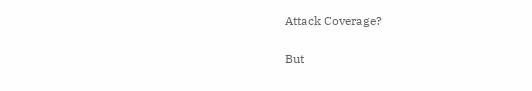Attack Coverage?

But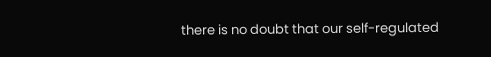there is no doubt that our self-regulated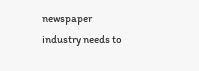newspaper industry needs to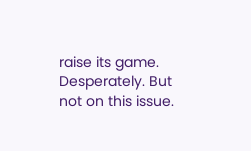raise its game. Desperately. But not on this issue.